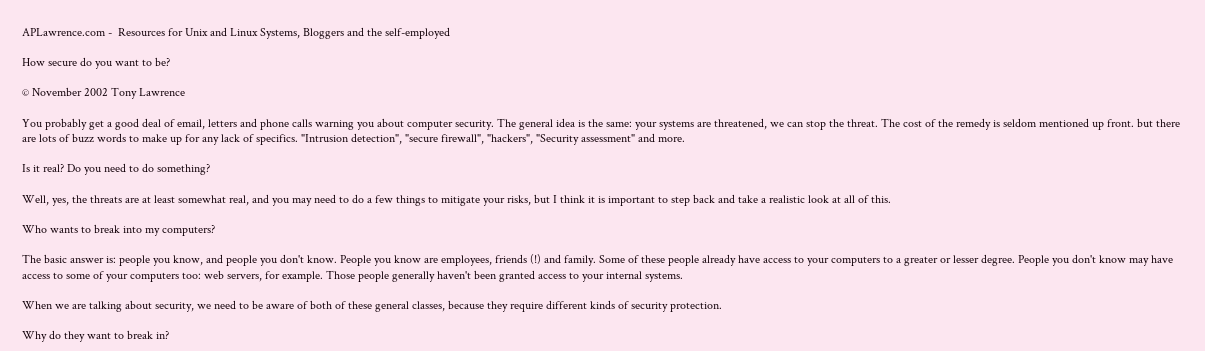APLawrence.com -  Resources for Unix and Linux Systems, Bloggers and the self-employed

How secure do you want to be?

© November 2002 Tony Lawrence

You probably get a good deal of email, letters and phone calls warning you about computer security. The general idea is the same: your systems are threatened, we can stop the threat. The cost of the remedy is seldom mentioned up front. but there are lots of buzz words to make up for any lack of specifics. "Intrusion detection", "secure firewall", "hackers", "Security assessment" and more.

Is it real? Do you need to do something?

Well, yes, the threats are at least somewhat real, and you may need to do a few things to mitigate your risks, but I think it is important to step back and take a realistic look at all of this.

Who wants to break into my computers?

The basic answer is: people you know, and people you don't know. People you know are employees, friends (!) and family. Some of these people already have access to your computers to a greater or lesser degree. People you don't know may have access to some of your computers too: web servers, for example. Those people generally haven't been granted access to your internal systems.

When we are talking about security, we need to be aware of both of these general classes, because they require different kinds of security protection.

Why do they want to break in?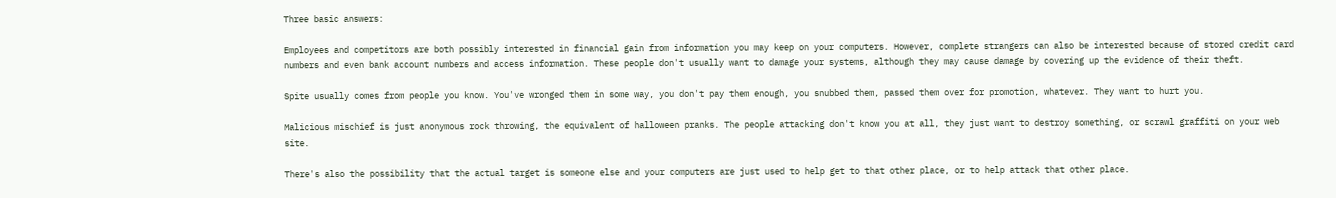Three basic answers:

Employees and competitors are both possibly interested in financial gain from information you may keep on your computers. However, complete strangers can also be interested because of stored credit card numbers and even bank account numbers and access information. These people don't usually want to damage your systems, although they may cause damage by covering up the evidence of their theft.

Spite usually comes from people you know. You've wronged them in some way, you don't pay them enough, you snubbed them, passed them over for promotion, whatever. They want to hurt you.

Malicious mischief is just anonymous rock throwing, the equivalent of halloween pranks. The people attacking don't know you at all, they just want to destroy something, or scrawl graffiti on your web site.

There's also the possibility that the actual target is someone else and your computers are just used to help get to that other place, or to help attack that other place.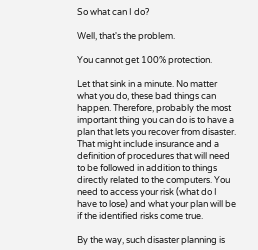So what can I do?

Well, that's the problem.

You cannot get 100% protection.

Let that sink in a minute. No matter what you do, these bad things can happen. Therefore, probably the most important thing you can do is to have a plan that lets you recover from disaster. That might include insurance and a definition of procedures that will need to be followed in addition to things directly related to the computers. You need to access your risk (what do I have to lose) and what your plan will be if the identified risks come true.

By the way, such disaster planning is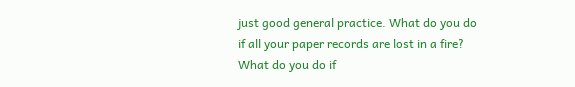just good general practice. What do you do if all your paper records are lost in a fire? What do you do if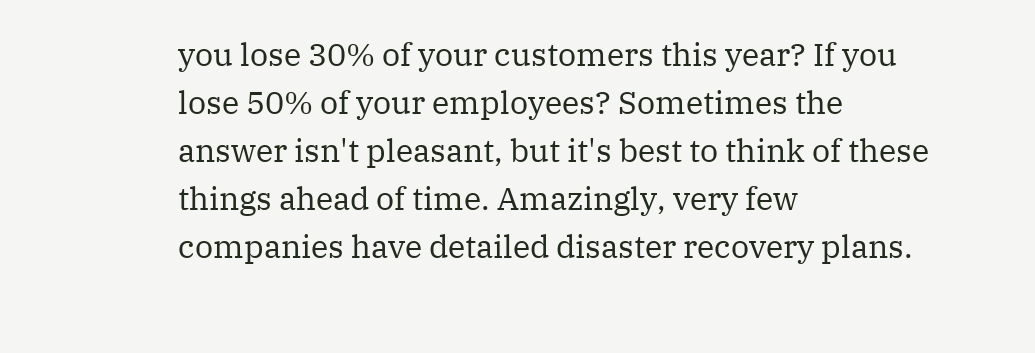you lose 30% of your customers this year? If you lose 50% of your employees? Sometimes the answer isn't pleasant, but it's best to think of these things ahead of time. Amazingly, very few companies have detailed disaster recovery plans.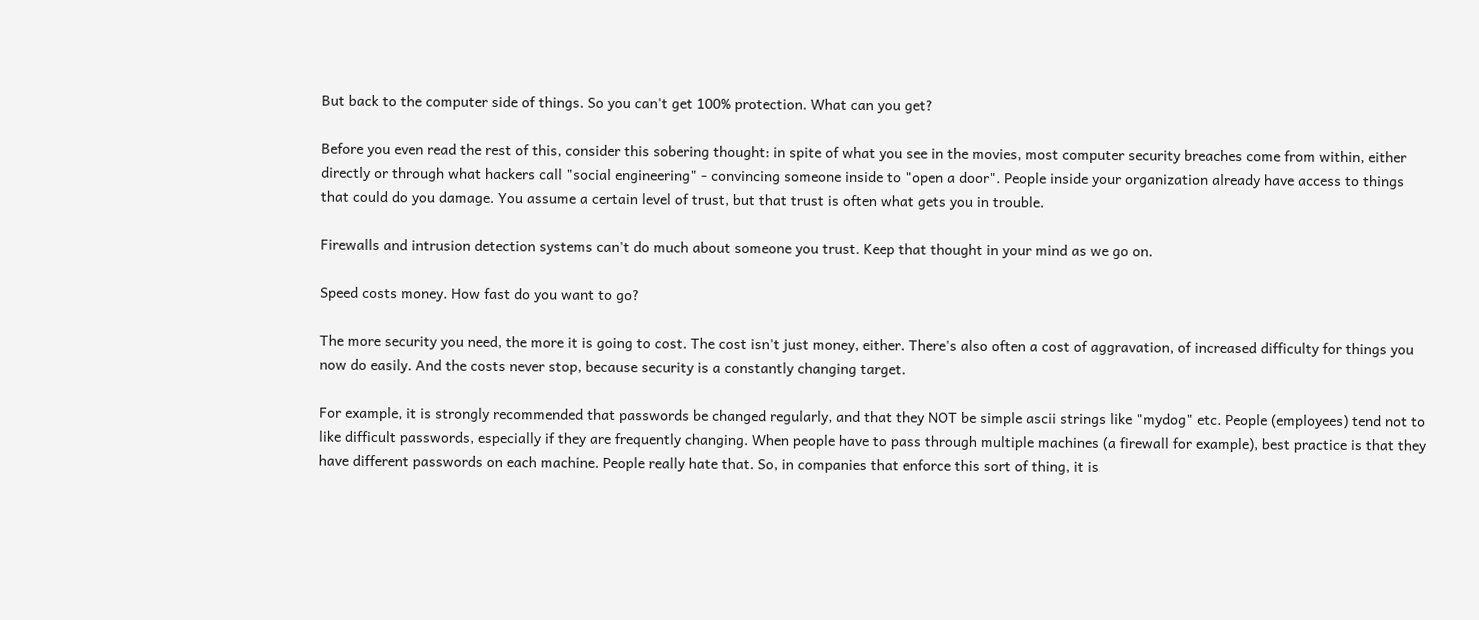But back to the computer side of things. So you can't get 100% protection. What can you get?

Before you even read the rest of this, consider this sobering thought: in spite of what you see in the movies, most computer security breaches come from within, either directly or through what hackers call "social engineering" - convincing someone inside to "open a door". People inside your organization already have access to things that could do you damage. You assume a certain level of trust, but that trust is often what gets you in trouble.

Firewalls and intrusion detection systems can't do much about someone you trust. Keep that thought in your mind as we go on.

Speed costs money. How fast do you want to go?

The more security you need, the more it is going to cost. The cost isn't just money, either. There's also often a cost of aggravation, of increased difficulty for things you now do easily. And the costs never stop, because security is a constantly changing target.

For example, it is strongly recommended that passwords be changed regularly, and that they NOT be simple ascii strings like "mydog" etc. People (employees) tend not to like difficult passwords, especially if they are frequently changing. When people have to pass through multiple machines (a firewall for example), best practice is that they have different passwords on each machine. People really hate that. So, in companies that enforce this sort of thing, it is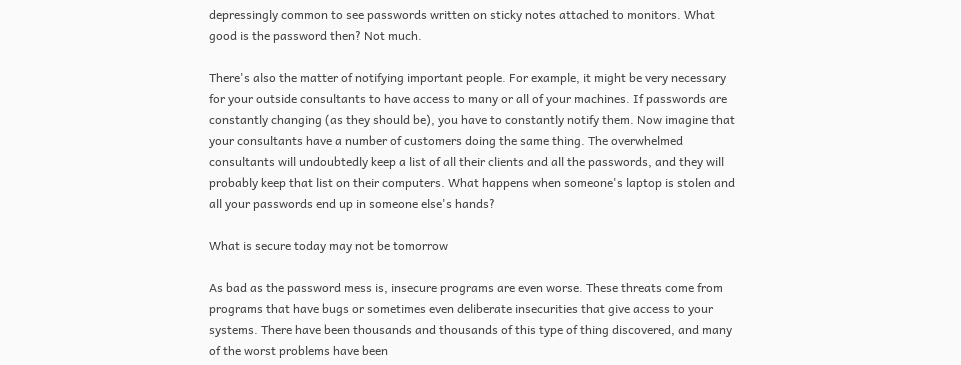depressingly common to see passwords written on sticky notes attached to monitors. What good is the password then? Not much.

There's also the matter of notifying important people. For example, it might be very necessary for your outside consultants to have access to many or all of your machines. If passwords are constantly changing (as they should be), you have to constantly notify them. Now imagine that your consultants have a number of customers doing the same thing. The overwhelmed consultants will undoubtedly keep a list of all their clients and all the passwords, and they will probably keep that list on their computers. What happens when someone's laptop is stolen and all your passwords end up in someone else's hands?

What is secure today may not be tomorrow

As bad as the password mess is, insecure programs are even worse. These threats come from programs that have bugs or sometimes even deliberate insecurities that give access to your systems. There have been thousands and thousands of this type of thing discovered, and many of the worst problems have been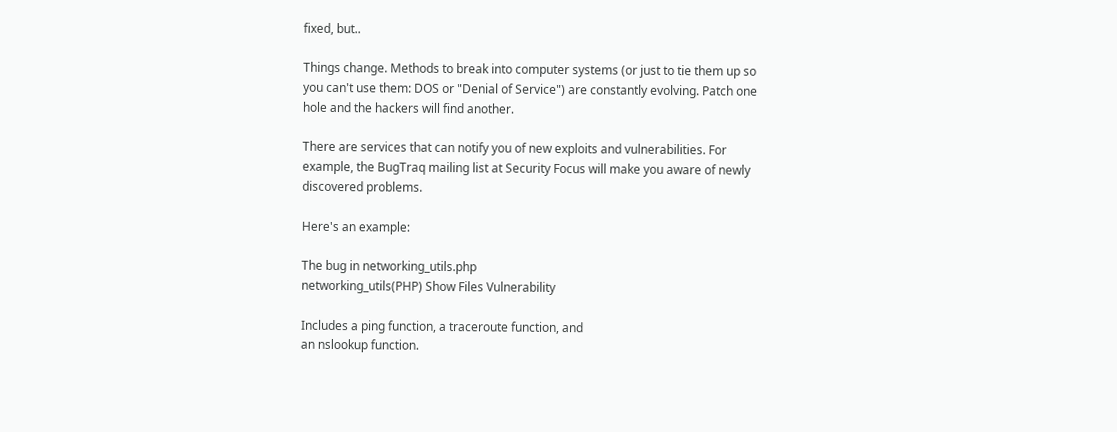fixed, but..

Things change. Methods to break into computer systems (or just to tie them up so you can't use them: DOS or "Denial of Service") are constantly evolving. Patch one hole and the hackers will find another.

There are services that can notify you of new exploits and vulnerabilities. For example, the BugTraq mailing list at Security Focus will make you aware of newly discovered problems.

Here's an example:

The bug in networking_utils.php
networking_utils(PHP) Show Files Vulnerability

Includes a ping function, a traceroute function, and
an nslookup function.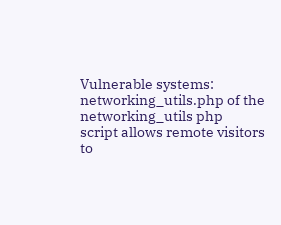Vulnerable systems:
networking_utils.php of the networking_utils php
script allows remote visitors
to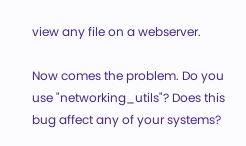view any file on a webserver.

Now comes the problem. Do you use "networking_utils"? Does this bug affect any of your systems?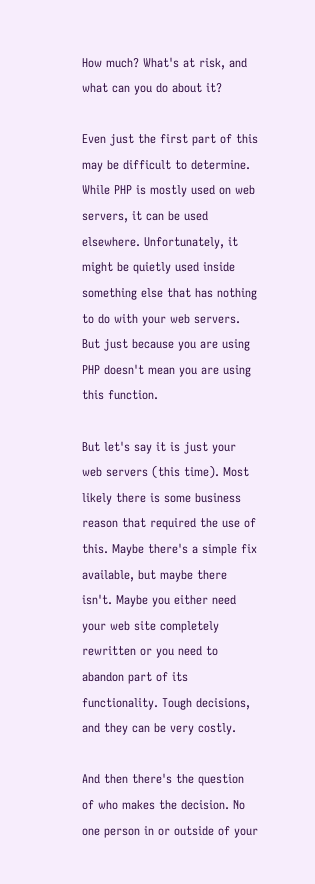How much? What's at risk, and what can you do about it?

Even just the first part of this may be difficult to determine. While PHP is mostly used on web servers, it can be used elsewhere. Unfortunately, it might be quietly used inside something else that has nothing to do with your web servers. But just because you are using PHP doesn't mean you are using this function.

But let's say it is just your web servers (this time). Most likely there is some business reason that required the use of this. Maybe there's a simple fix available, but maybe there isn't. Maybe you either need your web site completely rewritten or you need to abandon part of its functionality. Tough decisions, and they can be very costly.

And then there's the question of who makes the decision. No one person in or outside of your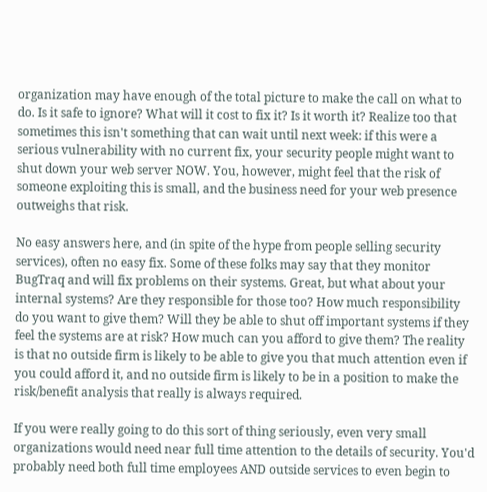organization may have enough of the total picture to make the call on what to do. Is it safe to ignore? What will it cost to fix it? Is it worth it? Realize too that sometimes this isn't something that can wait until next week: if this were a serious vulnerability with no current fix, your security people might want to shut down your web server NOW. You, however, might feel that the risk of someone exploiting this is small, and the business need for your web presence outweighs that risk.

No easy answers here, and (in spite of the hype from people selling security services), often no easy fix. Some of these folks may say that they monitor BugTraq and will fix problems on their systems. Great, but what about your internal systems? Are they responsible for those too? How much responsibility do you want to give them? Will they be able to shut off important systems if they feel the systems are at risk? How much can you afford to give them? The reality is that no outside firm is likely to be able to give you that much attention even if you could afford it, and no outside firm is likely to be in a position to make the risk/benefit analysis that really is always required.

If you were really going to do this sort of thing seriously, even very small organizations would need near full time attention to the details of security. You'd probably need both full time employees AND outside services to even begin to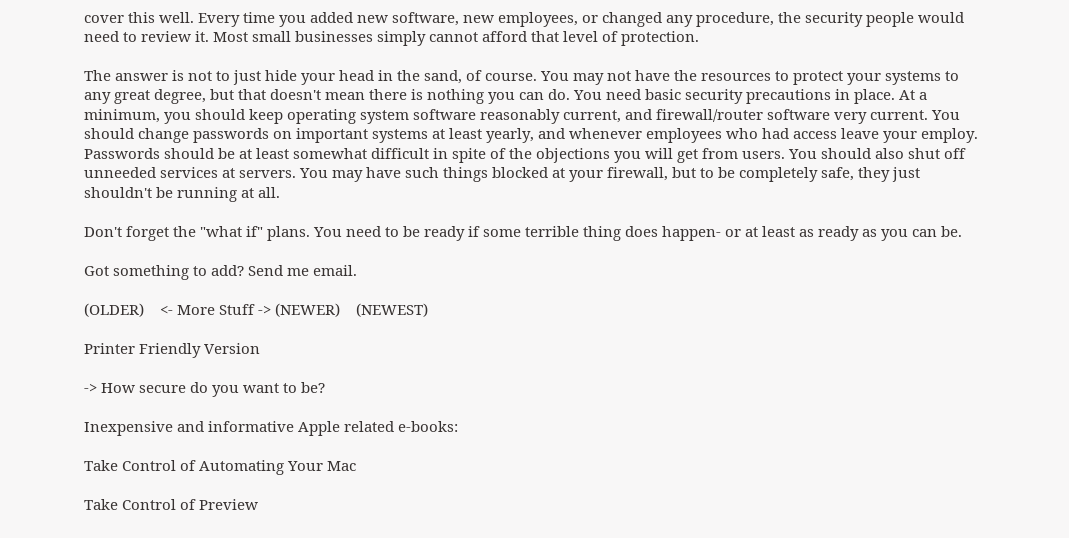cover this well. Every time you added new software, new employees, or changed any procedure, the security people would need to review it. Most small businesses simply cannot afford that level of protection.

The answer is not to just hide your head in the sand, of course. You may not have the resources to protect your systems to any great degree, but that doesn't mean there is nothing you can do. You need basic security precautions in place. At a minimum, you should keep operating system software reasonably current, and firewall/router software very current. You should change passwords on important systems at least yearly, and whenever employees who had access leave your employ. Passwords should be at least somewhat difficult in spite of the objections you will get from users. You should also shut off unneeded services at servers. You may have such things blocked at your firewall, but to be completely safe, they just shouldn't be running at all.

Don't forget the "what if" plans. You need to be ready if some terrible thing does happen- or at least as ready as you can be.

Got something to add? Send me email.

(OLDER)    <- More Stuff -> (NEWER)    (NEWEST)

Printer Friendly Version

-> How secure do you want to be?

Inexpensive and informative Apple related e-books:

Take Control of Automating Your Mac

Take Control of Preview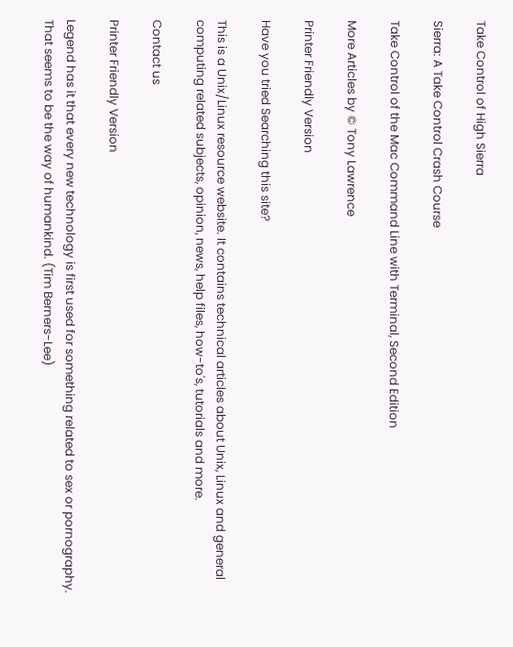Take Control of High Sierra

Sierra: A Take Control Crash Course

Take Control of the Mac Command Line with Terminal, Second Edition

More Articles by © Tony Lawrence

Printer Friendly Version

Have you tried Searching this site?

This is a Unix/Linux resource website. It contains technical articles about Unix, Linux and general computing related subjects, opinion, news, help files, how-to's, tutorials and more.

Contact us

Printer Friendly Version

Legend has it that every new technology is first used for something related to sex or pornography. That seems to be the way of humankind. (Tim Berners-Lee)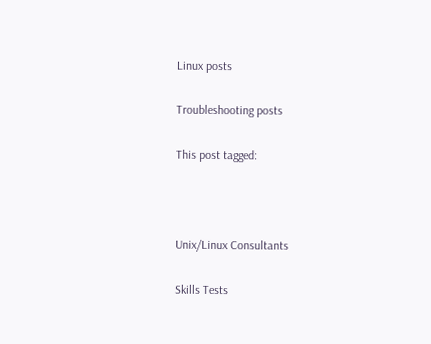Linux posts

Troubleshooting posts

This post tagged:



Unix/Linux Consultants

Skills Tests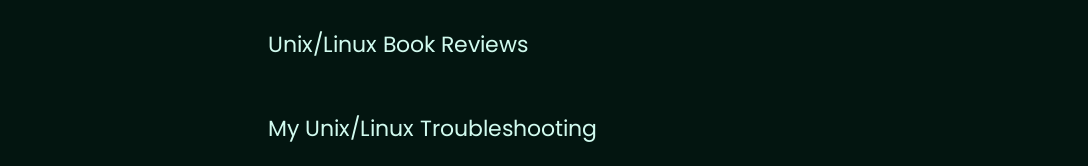Unix/Linux Book Reviews

My Unix/Linux Troubleshooting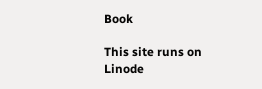Book

This site runs on Linode